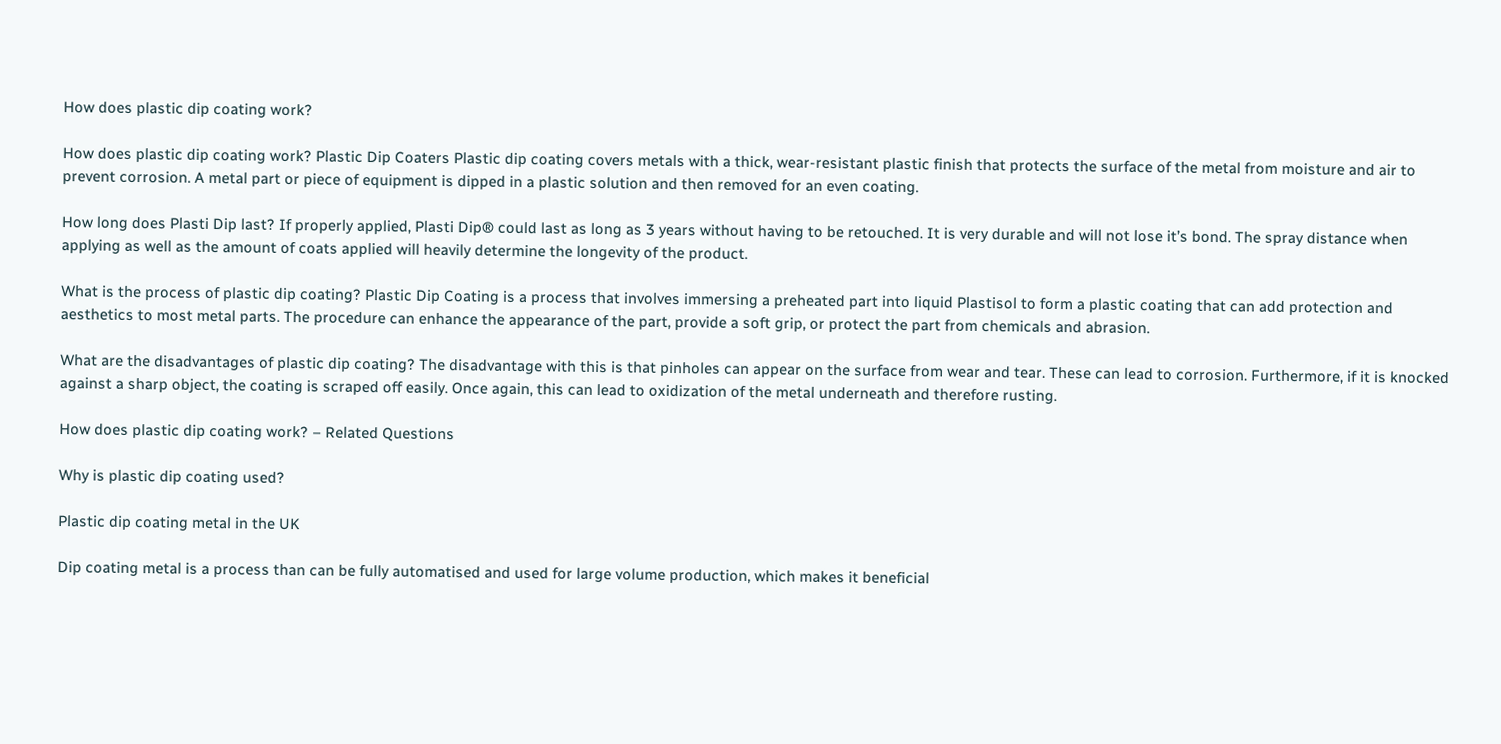How does plastic dip coating work?

How does plastic dip coating work? Plastic Dip Coaters Plastic dip coating covers metals with a thick, wear-resistant plastic finish that protects the surface of the metal from moisture and air to prevent corrosion. A metal part or piece of equipment is dipped in a plastic solution and then removed for an even coating.

How long does Plasti Dip last? If properly applied, Plasti Dip® could last as long as 3 years without having to be retouched. It is very durable and will not lose it’s bond. The spray distance when applying as well as the amount of coats applied will heavily determine the longevity of the product.

What is the process of plastic dip coating? Plastic Dip Coating is a process that involves immersing a preheated part into liquid Plastisol to form a plastic coating that can add protection and aesthetics to most metal parts. The procedure can enhance the appearance of the part, provide a soft grip, or protect the part from chemicals and abrasion.

What are the disadvantages of plastic dip coating? The disadvantage with this is that pinholes can appear on the surface from wear and tear. These can lead to corrosion. Furthermore, if it is knocked against a sharp object, the coating is scraped off easily. Once again, this can lead to oxidization of the metal underneath and therefore rusting.

How does plastic dip coating work? – Related Questions

Why is plastic dip coating used?

Plastic dip coating metal in the UK

Dip coating metal is a process than can be fully automatised and used for large volume production, which makes it beneficial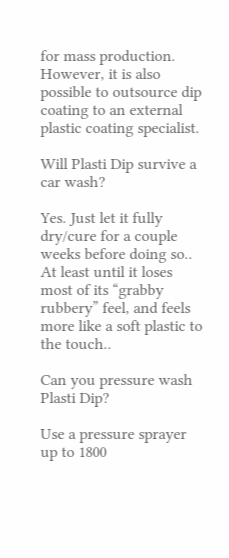for mass production. However, it is also possible to outsource dip coating to an external plastic coating specialist.

Will Plasti Dip survive a car wash?

Yes. Just let it fully dry/cure for a couple weeks before doing so.. At least until it loses most of its “grabby rubbery” feel, and feels more like a soft plastic to the touch..

Can you pressure wash Plasti Dip?

Use a pressure sprayer up to 1800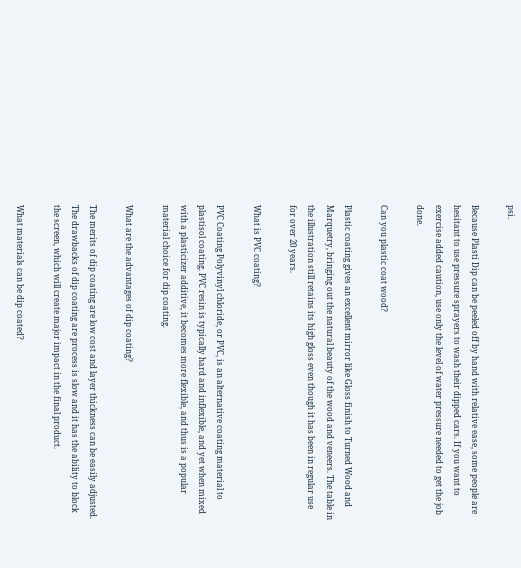psi.

Because Plasti Dip can be peeled off by hand with relative ease, some people are hesitant to use pressure sprayers to wash their dipped cars. If you want to exercise added caution, use only the level of water pressure needed to get the job done.

Can you plastic coat wood?

Plastic coating gives an excellent mirror like Gloss finish to Turned Wood and Marquetry, bringing out the natural beauty of the wood and veneers. The table in the illustration still retains its high gloss even though it has been in regular use for over 20 years.

What is PVC coating?

PVC Coating Polyvinyl chloride, or PVC, is an alternative coating material to plastisol coating. PVC resin is typically hard and inflexible, and yet when mixed with a plasticizer additive, it becomes more flexible, and thus is a popular material choice for dip coating.

What are the advantages of dip coating?

The merits of dip coating are low cost and layer thickness can be easily adjusted. The drawbacks of dip coating are process is slow and it has the ability to block the screen, which will create major impact in the final product.

What materials can be dip coated?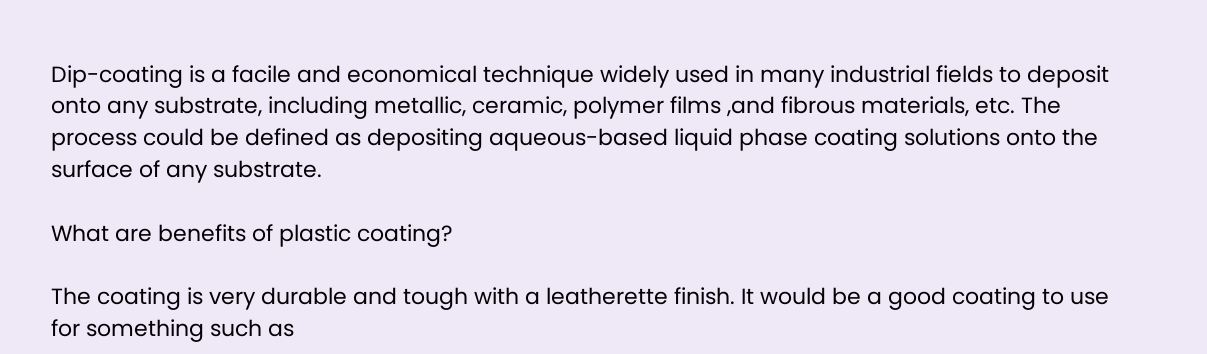Dip-coating is a facile and economical technique widely used in many industrial fields to deposit onto any substrate, including metallic, ceramic, polymer films ,and fibrous materials, etc. The process could be defined as depositing aqueous-based liquid phase coating solutions onto the surface of any substrate.

What are benefits of plastic coating?

The coating is very durable and tough with a leatherette finish. It would be a good coating to use for something such as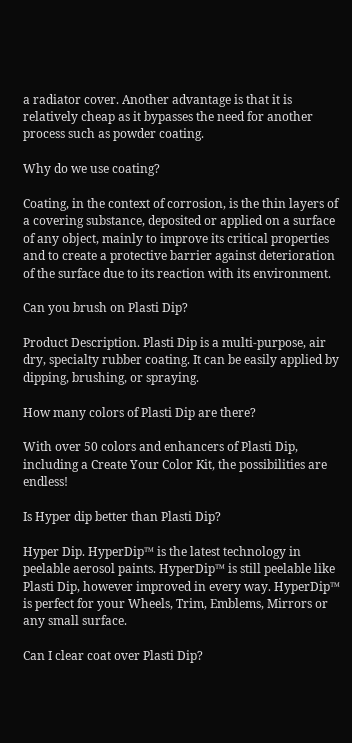a radiator cover. Another advantage is that it is relatively cheap as it bypasses the need for another process such as powder coating.

Why do we use coating?

Coating, in the context of corrosion, is the thin layers of a covering substance, deposited or applied on a surface of any object, mainly to improve its critical properties and to create a protective barrier against deterioration of the surface due to its reaction with its environment.

Can you brush on Plasti Dip?

Product Description. Plasti Dip is a multi-purpose, air dry, specialty rubber coating. It can be easily applied by dipping, brushing, or spraying.

How many colors of Plasti Dip are there?

With over 50 colors and enhancers of Plasti Dip, including a Create Your Color Kit, the possibilities are endless!

Is Hyper dip better than Plasti Dip?

Hyper Dip. HyperDip™ is the latest technology in peelable aerosol paints. HyperDip™ is still peelable like Plasti Dip, however improved in every way. HyperDip™ is perfect for your Wheels, Trim, Emblems, Mirrors or any small surface.

Can I clear coat over Plasti Dip?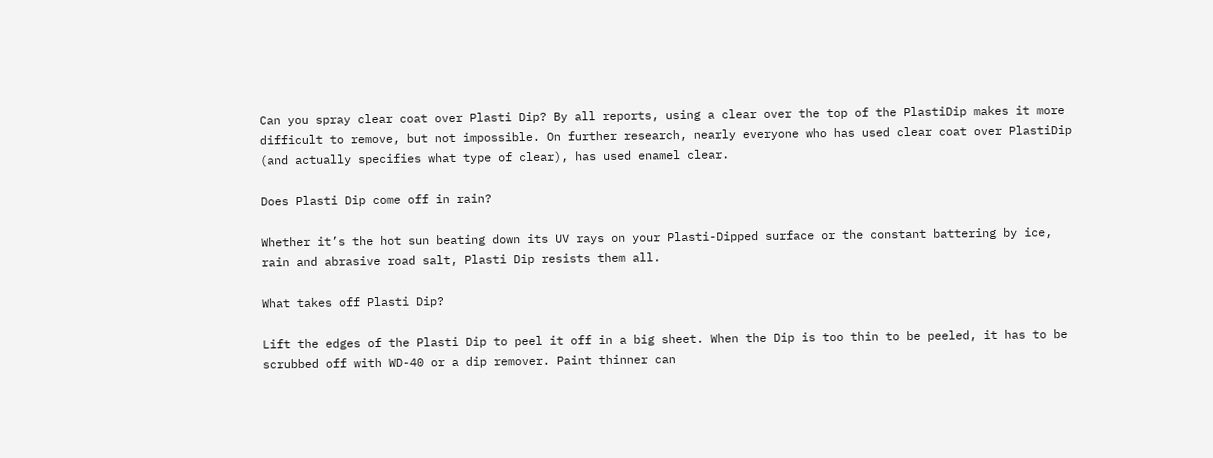Can you spray clear coat over Plasti Dip? By all reports, using a clear over the top of the PlastiDip makes it more difficult to remove, but not impossible. On further research, nearly everyone who has used clear coat over PlastiDip (and actually specifies what type of clear), has used enamel clear.

Does Plasti Dip come off in rain?

Whether it’s the hot sun beating down its UV rays on your Plasti-Dipped surface or the constant battering by ice, rain and abrasive road salt, Plasti Dip resists them all.

What takes off Plasti Dip?

Lift the edges of the Plasti Dip to peel it off in a big sheet. When the Dip is too thin to be peeled, it has to be scrubbed off with WD-40 or a dip remover. Paint thinner can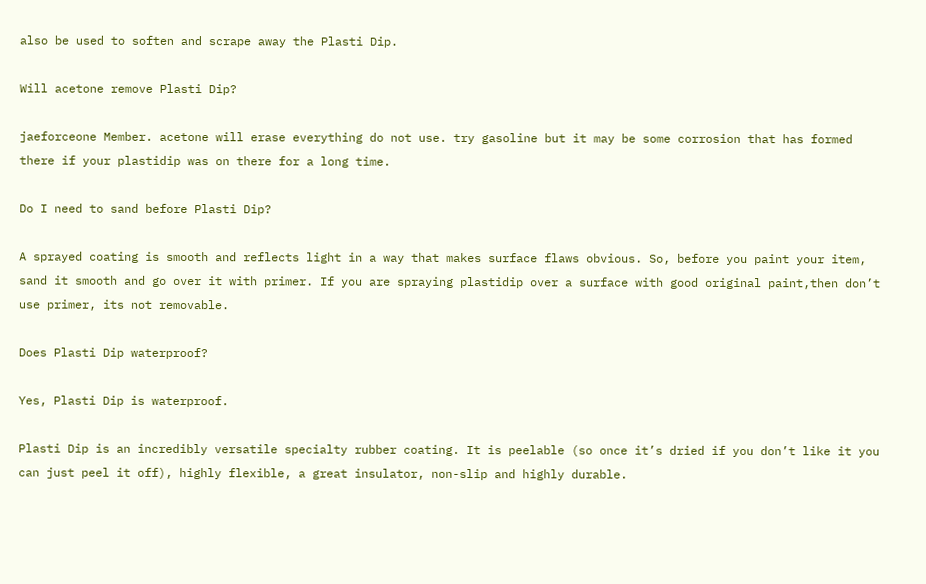also be used to soften and scrape away the Plasti Dip.

Will acetone remove Plasti Dip?

jaeforceone Member. acetone will erase everything do not use. try gasoline but it may be some corrosion that has formed there if your plastidip was on there for a long time.

Do I need to sand before Plasti Dip?

A sprayed coating is smooth and reflects light in a way that makes surface flaws obvious. So, before you paint your item, sand it smooth and go over it with primer. If you are spraying plastidip over a surface with good original paint,then don’t use primer, its not removable.

Does Plasti Dip waterproof?

Yes, Plasti Dip is waterproof.

Plasti Dip is an incredibly versatile specialty rubber coating. It is peelable (so once it’s dried if you don’t like it you can just peel it off), highly flexible, a great insulator, non-slip and highly durable.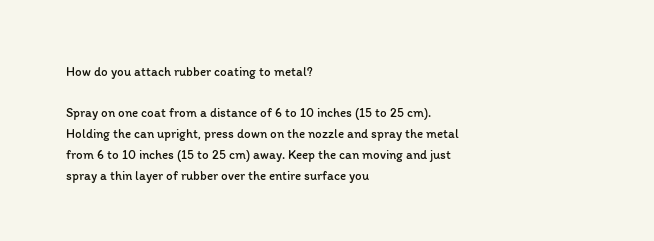How do you attach rubber coating to metal?

Spray on one coat from a distance of 6 to 10 inches (15 to 25 cm). Holding the can upright, press down on the nozzle and spray the metal from 6 to 10 inches (15 to 25 cm) away. Keep the can moving and just spray a thin layer of rubber over the entire surface you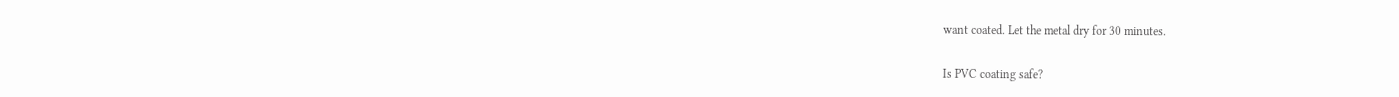want coated. Let the metal dry for 30 minutes.

Is PVC coating safe?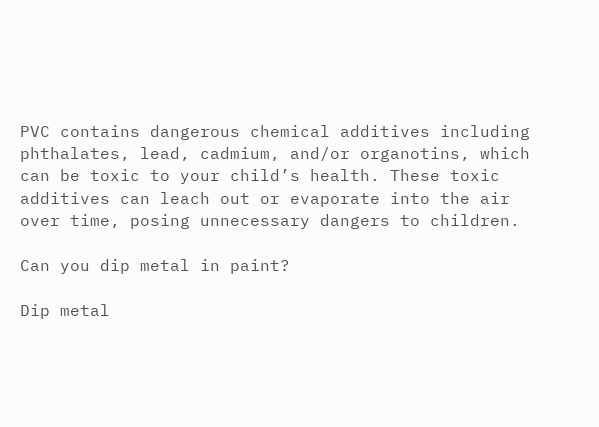PVC contains dangerous chemical additives including phthalates, lead, cadmium, and/or organotins, which can be toxic to your child’s health. These toxic additives can leach out or evaporate into the air over time, posing unnecessary dangers to children.

Can you dip metal in paint?

Dip metal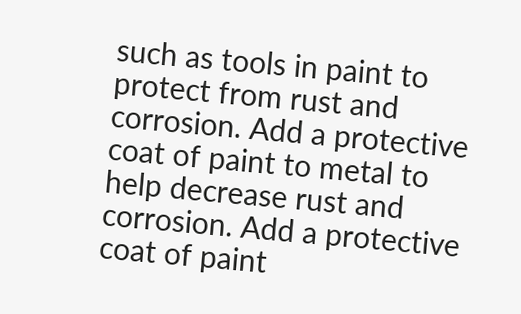such as tools in paint to protect from rust and corrosion. Add a protective coat of paint to metal to help decrease rust and corrosion. Add a protective coat of paint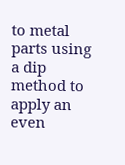to metal parts using a dip method to apply an even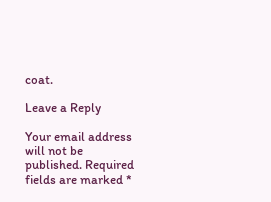coat.

Leave a Reply

Your email address will not be published. Required fields are marked *